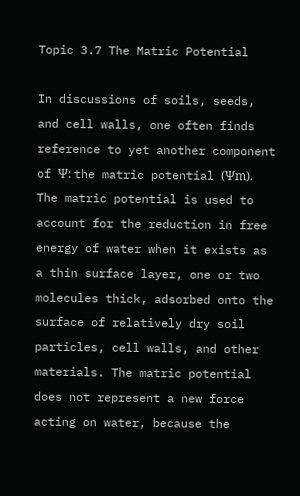Topic 3.7 The Matric Potential

In discussions of soils, seeds, and cell walls, one often finds reference to yet another component of Ψ: the matric potential (Ψm). The matric potential is used to account for the reduction in free energy of water when it exists as a thin surface layer, one or two molecules thick, adsorbed onto the surface of relatively dry soil particles, cell walls, and other materials. The matric potential does not represent a new force acting on water, because the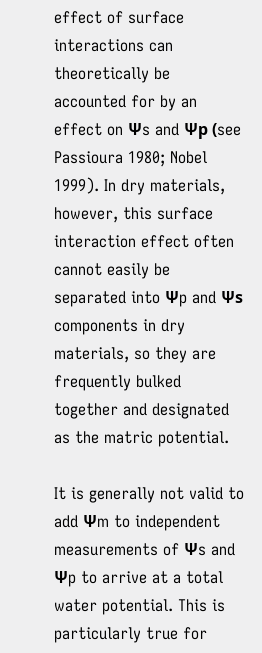effect of surface interactions can theoretically be accounted for by an effect on Ψs and Ψp (see Passioura 1980; Nobel 1999). In dry materials, however, this surface interaction effect often cannot easily be separated into Ψp and Ψs components in dry materials, so they are frequently bulked together and designated as the matric potential.

It is generally not valid to add Ψm to independent measurements of Ψs and Ψp to arrive at a total water potential. This is particularly true for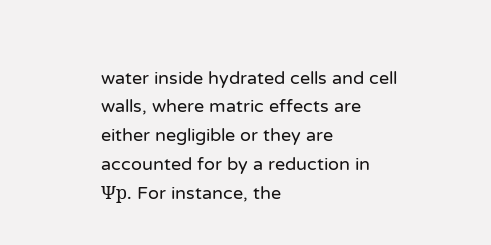water inside hydrated cells and cell walls, where matric effects are either negligible or they are accounted for by a reduction in Ψp. For instance, the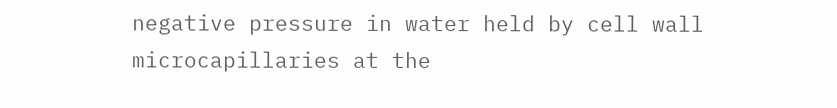negative pressure in water held by cell wall microcapillaries at the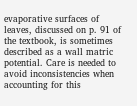evaporative surfaces of leaves, discussed on p. 91 of the textbook, is sometimes described as a wall matric potential. Care is needed to avoid inconsistencies when accounting for this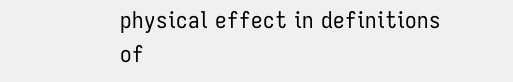physical effect in definitions of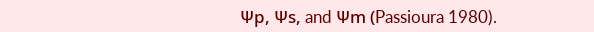Ψp, Ψs, and Ψm (Passioura 1980).